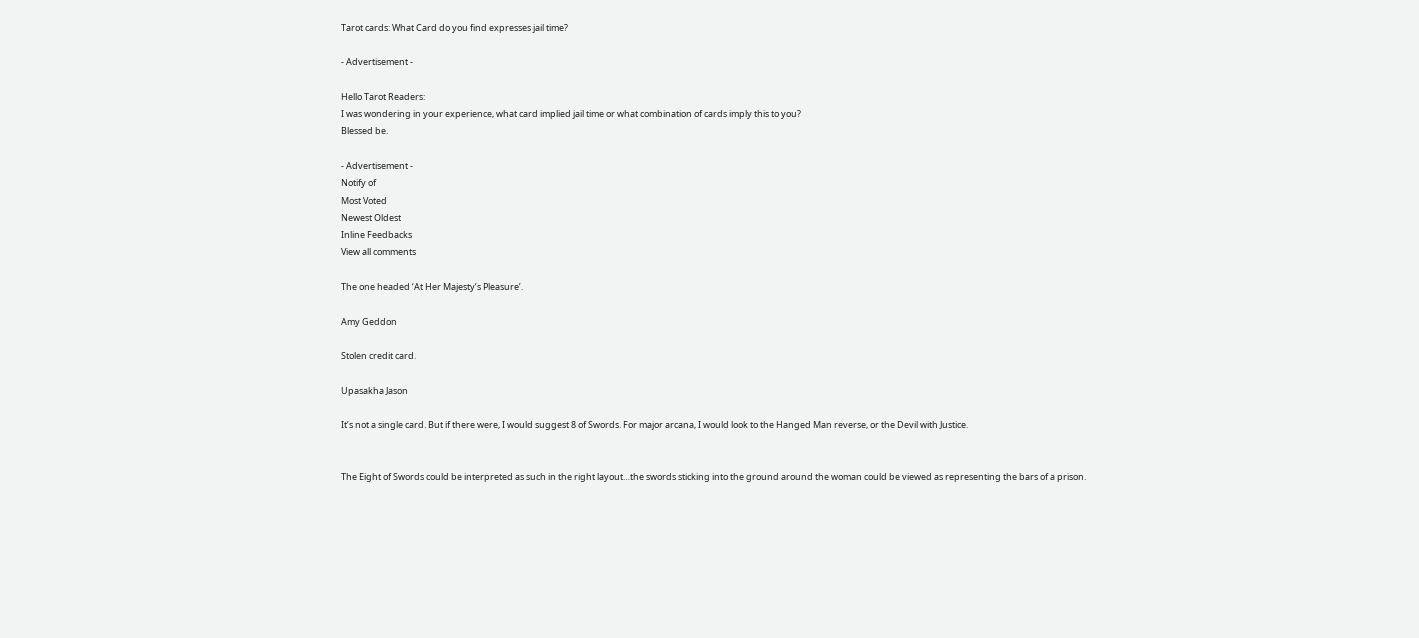Tarot cards: What Card do you find expresses jail time?

- Advertisement -

Hello Tarot Readers:
I was wondering in your experience, what card implied jail time or what combination of cards imply this to you?
Blessed be.

- Advertisement -
Notify of
Most Voted
Newest Oldest
Inline Feedbacks
View all comments

The one headed ‘At Her Majesty’s Pleasure’.

Amy Geddon

Stolen credit card.

Upasakha Jason

It’s not a single card. But if there were, I would suggest 8 of Swords. For major arcana, I would look to the Hanged Man reverse, or the Devil with Justice.


The Eight of Swords could be interpreted as such in the right layout…the swords sticking into the ground around the woman could be viewed as representing the bars of a prison.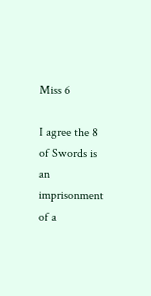Miss 6

I agree the 8 of Swords is an imprisonment of a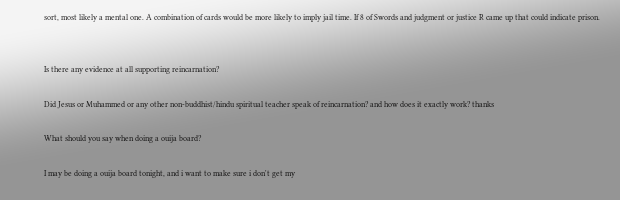sort, most likely a mental one. A combination of cards would be more likely to imply jail time. If 8 of Swords and judgment or justice R came up that could indicate prison.


Is there any evidence at all supporting reincarnation?

Did Jesus or Muhammed or any other non-buddhist/hindu spiritual teacher speak of reincarnation? and how does it exactly work? thanks

What should you say when doing a ouija board?

I may be doing a ouija board tonight, and i want to make sure i don't get my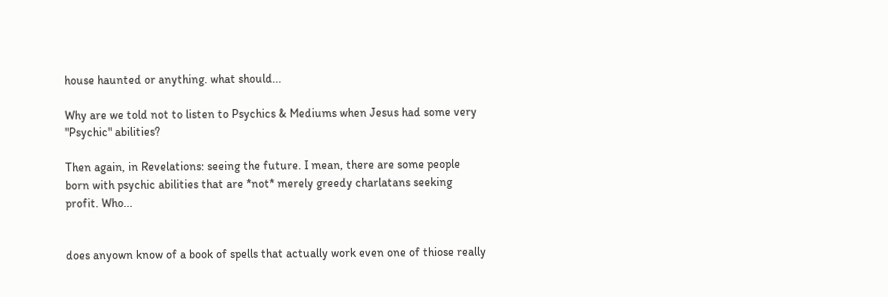house haunted or anything. what should...

Why are we told not to listen to Psychics & Mediums when Jesus had some very "Psychic" abilities?

Then again, in Revelations: seeing the future. I mean, there are some people born with psychic abilities that are *not* merely greedy charlatans seeking profit. Who...


does anyown know of a book of spells that actually work even one of thiose really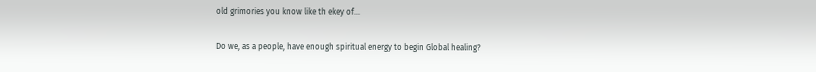old grimories you know like th ekey of...

Do we, as a people, have enough spiritual energy to begin Global healing?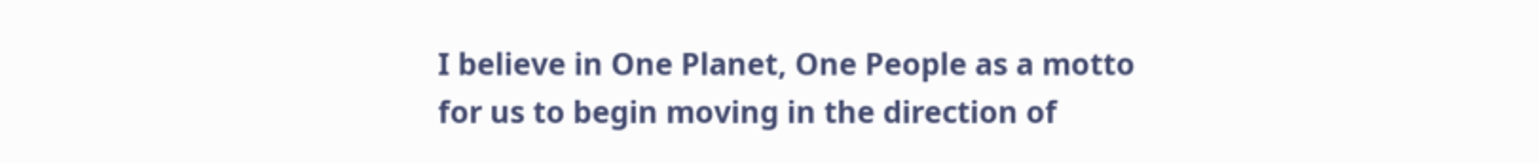I believe in One Planet, One People as a motto for us to begin moving in the direction of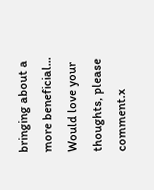bringing about a more beneficial...
Would love your thoughts, please comment.x